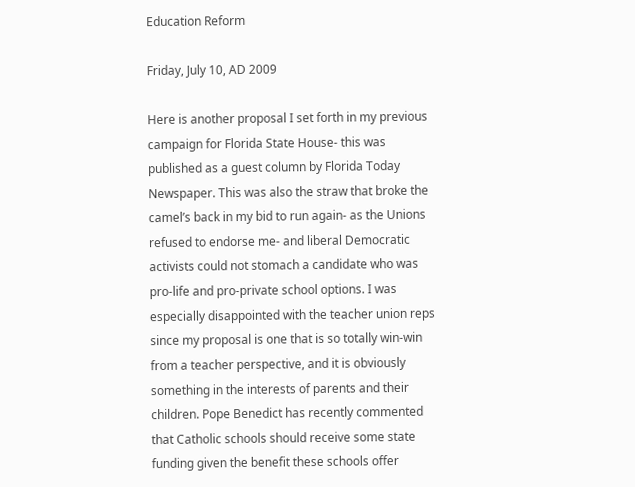Education Reform

Friday, July 10, AD 2009

Here is another proposal I set forth in my previous campaign for Florida State House- this was published as a guest column by Florida Today Newspaper. This was also the straw that broke the camel’s back in my bid to run again- as the Unions refused to endorse me- and liberal Democratic activists could not stomach a candidate who was pro-life and pro-private school options. I was especially disappointed with the teacher union reps since my proposal is one that is so totally win-win from a teacher perspective, and it is obviously something in the interests of parents and their children. Pope Benedict has recently commented that Catholic schools should receive some state funding given the benefit these schools offer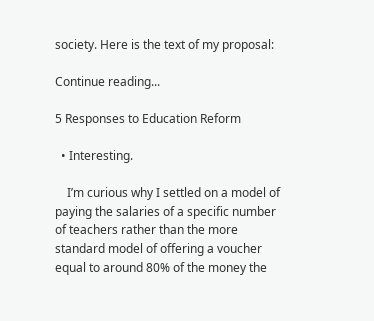society. Here is the text of my proposal:

Continue reading...

5 Responses to Education Reform

  • Interesting.

    I’m curious why I settled on a model of paying the salaries of a specific number of teachers rather than the more standard model of offering a voucher equal to around 80% of the money the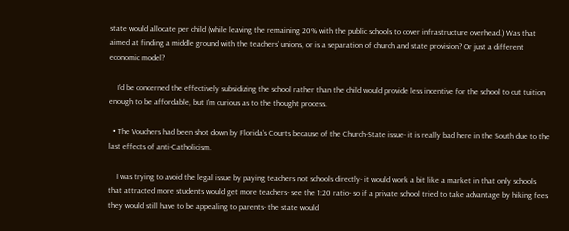state would allocate per child (while leaving the remaining 20% with the public schools to cover infrastructure overhead.) Was that aimed at finding a middle ground with the teachers’ unions, or is a separation of church and state provision? Or just a different economic model?

    I’d be concerned the effectively subsidizing the school rather than the child would provide less incentive for the school to cut tuition enough to be affordable, but I’m curious as to the thought process.

  • The Vouchers had been shot down by Florida’s Courts because of the Church-State issue- it is really bad here in the South due to the last effects of anti-Catholicism.

    I was trying to avoid the legal issue by paying teachers not schools directly- it would work a bit like a market in that only schools that attracted more students would get more teachers- see the 1:20 ratio- so if a private school tried to take advantage by hiking fees they would still have to be appealing to parents- the state would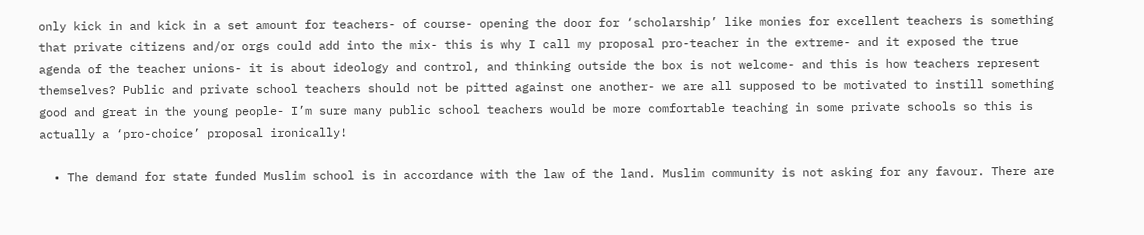only kick in and kick in a set amount for teachers- of course- opening the door for ‘scholarship’ like monies for excellent teachers is something that private citizens and/or orgs could add into the mix- this is why I call my proposal pro-teacher in the extreme- and it exposed the true agenda of the teacher unions- it is about ideology and control, and thinking outside the box is not welcome- and this is how teachers represent themselves? Public and private school teachers should not be pitted against one another- we are all supposed to be motivated to instill something good and great in the young people- I’m sure many public school teachers would be more comfortable teaching in some private schools so this is actually a ‘pro-choice’ proposal ironically!

  • The demand for state funded Muslim school is in accordance with the law of the land. Muslim community is not asking for any favour. There are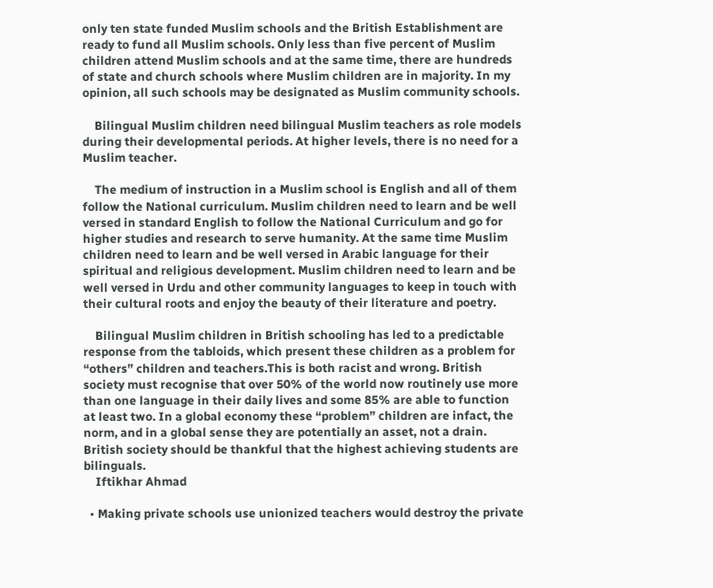only ten state funded Muslim schools and the British Establishment are ready to fund all Muslim schools. Only less than five percent of Muslim children attend Muslim schools and at the same time, there are hundreds of state and church schools where Muslim children are in majority. In my opinion, all such schools may be designated as Muslim community schools.

    Bilingual Muslim children need bilingual Muslim teachers as role models during their developmental periods. At higher levels, there is no need for a Muslim teacher.

    The medium of instruction in a Muslim school is English and all of them follow the National curriculum. Muslim children need to learn and be well versed in standard English to follow the National Curriculum and go for higher studies and research to serve humanity. At the same time Muslim children need to learn and be well versed in Arabic language for their spiritual and religious development. Muslim children need to learn and be well versed in Urdu and other community languages to keep in touch with their cultural roots and enjoy the beauty of their literature and poetry.

    Bilingual Muslim children in British schooling has led to a predictable response from the tabloids, which present these children as a problem for “others” children and teachers.This is both racist and wrong. British society must recognise that over 50% of the world now routinely use more than one language in their daily lives and some 85% are able to function at least two. In a global economy these “problem” children are infact, the norm, and in a global sense they are potentially an asset, not a drain. British society should be thankful that the highest achieving students are bilinguals.
    Iftikhar Ahmad

  • Making private schools use unionized teachers would destroy the private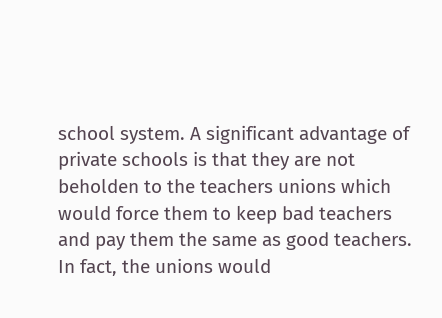school system. A significant advantage of private schools is that they are not beholden to the teachers unions which would force them to keep bad teachers and pay them the same as good teachers. In fact, the unions would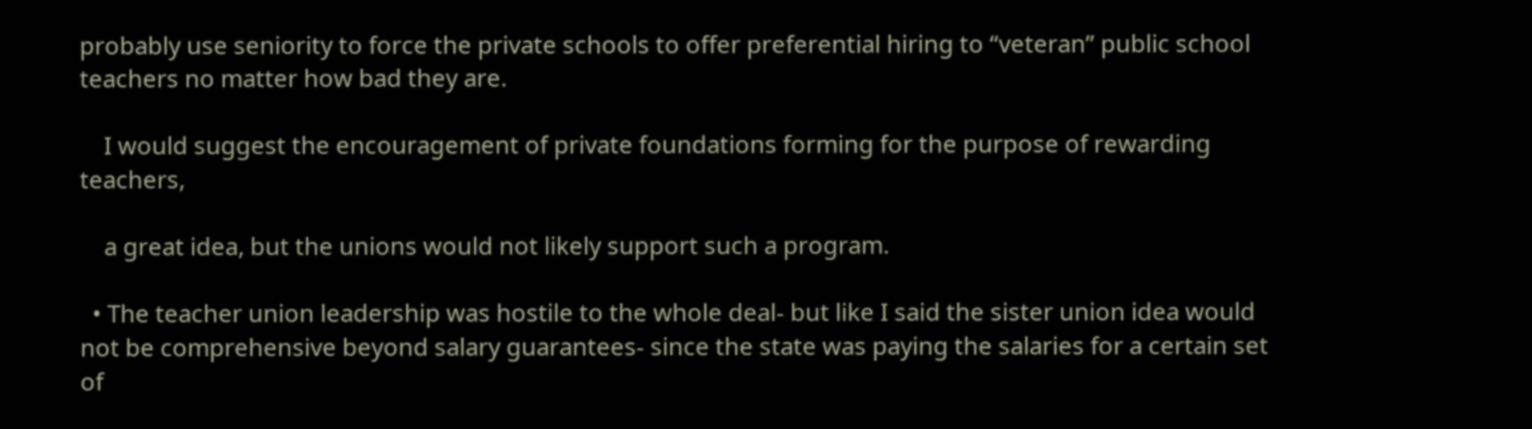probably use seniority to force the private schools to offer preferential hiring to “veteran” public school teachers no matter how bad they are.

    I would suggest the encouragement of private foundations forming for the purpose of rewarding teachers,

    a great idea, but the unions would not likely support such a program.

  • The teacher union leadership was hostile to the whole deal- but like I said the sister union idea would not be comprehensive beyond salary guarantees- since the state was paying the salaries for a certain set of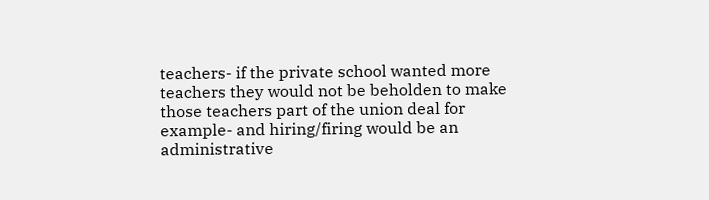teachers- if the private school wanted more teachers they would not be beholden to make those teachers part of the union deal for example- and hiring/firing would be an administrative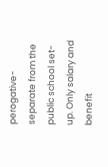perogative- separate from the public school set-up. Only salary and benefit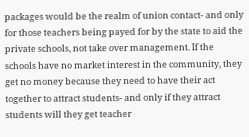packages would be the realm of union contact- and only for those teachers being payed for by the state to aid the private schools, not take over management. If the schools have no market interest in the community, they get no money because they need to have their act together to attract students- and only if they attract students will they get teacher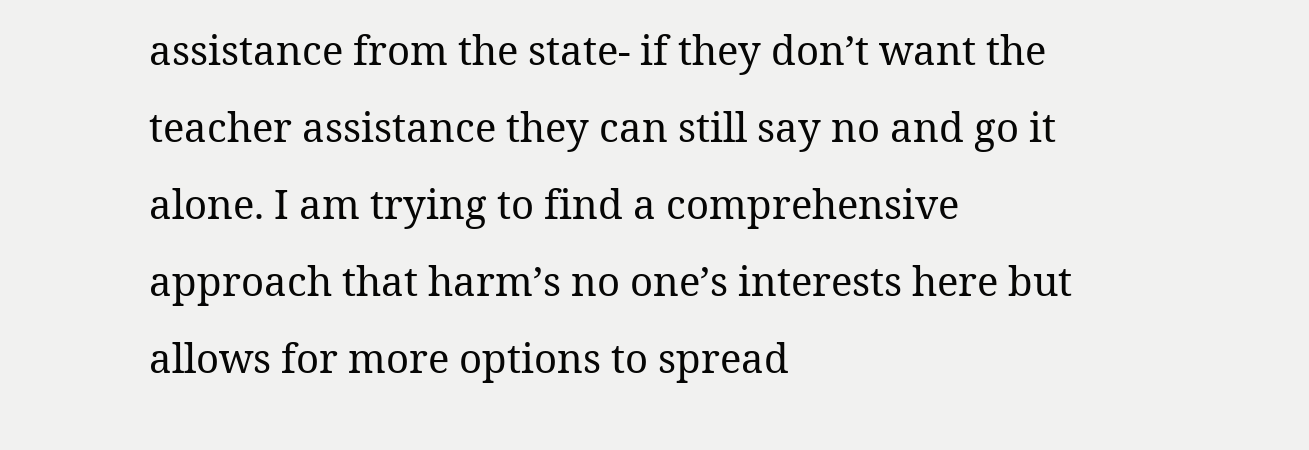assistance from the state- if they don’t want the teacher assistance they can still say no and go it alone. I am trying to find a comprehensive approach that harm’s no one’s interests here but allows for more options to spread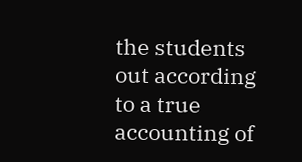the students out according to a true accounting of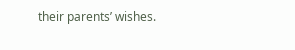their parents’ wishes.